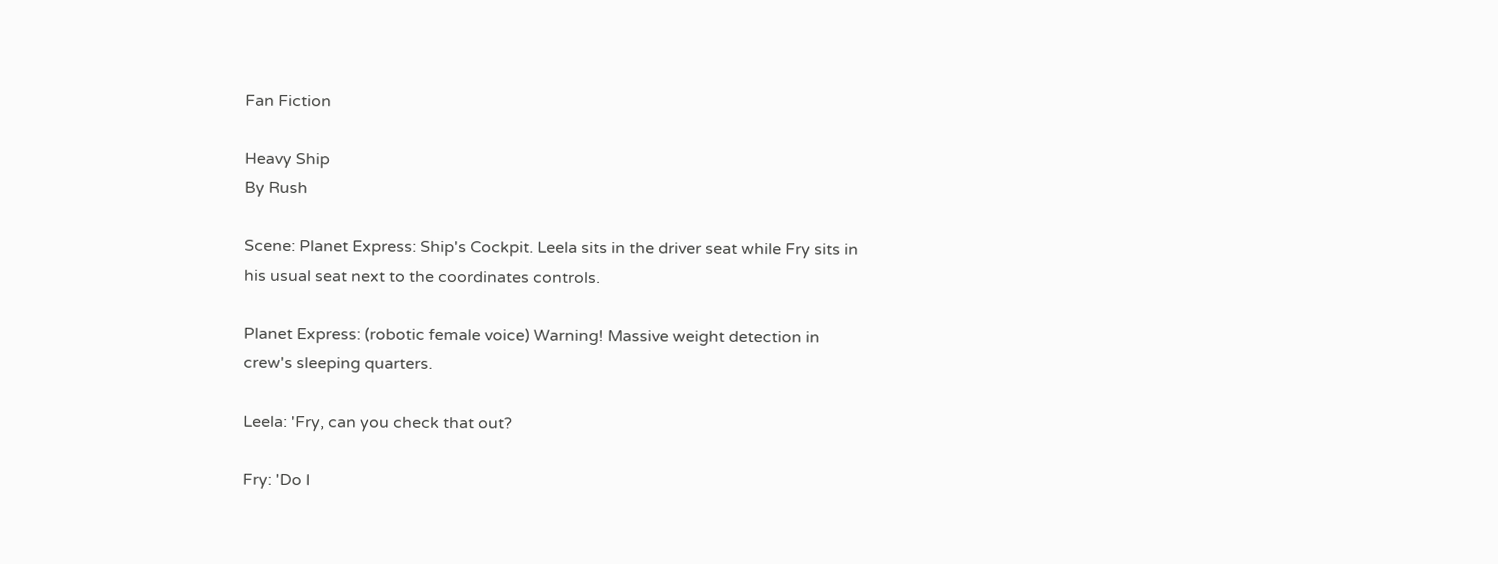Fan Fiction

Heavy Ship
By Rush

Scene: Planet Express: Ship's Cockpit. Leela sits in the driver seat while Fry sits in his usual seat next to the coordinates controls.

Planet Express: (robotic female voice) Warning! Massive weight detection in crew's sleeping quarters.

Leela: 'Fry, can you check that out?

Fry: 'Do I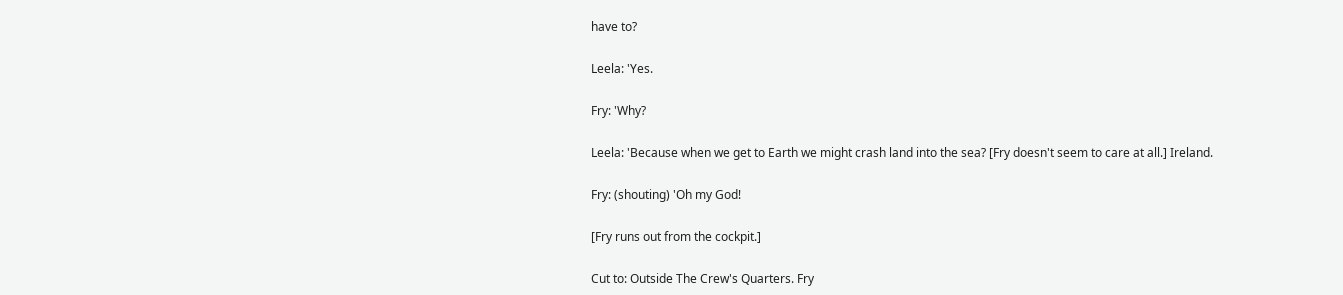have to?

Leela: 'Yes.

Fry: 'Why?

Leela: 'Because when we get to Earth we might crash land into the sea? [Fry doesn't seem to care at all.] Ireland.

Fry: (shouting) 'Oh my God!

[Fry runs out from the cockpit.]

Cut to: Outside The Crew's Quarters. Fry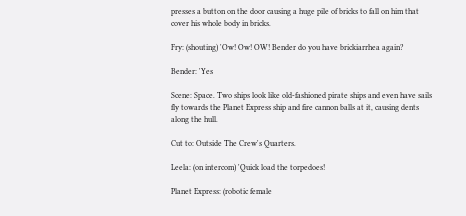presses a button on the door causing a huge pile of bricks to fall on him that cover his whole body in bricks.

Fry: (shouting) 'Ow! Ow! OW! Bender do you have brickiarrhea again?

Bender: 'Yes

Scene: Space. Two ships look like old-fashioned pirate ships and even have sails fly towards the Planet Express ship and fire cannon balls at it, causing dents along the hull.

Cut to: Outside The Crew's Quarters.

Leela: (on intercom) 'Quick load the torpedoes!

Planet Express: (robotic female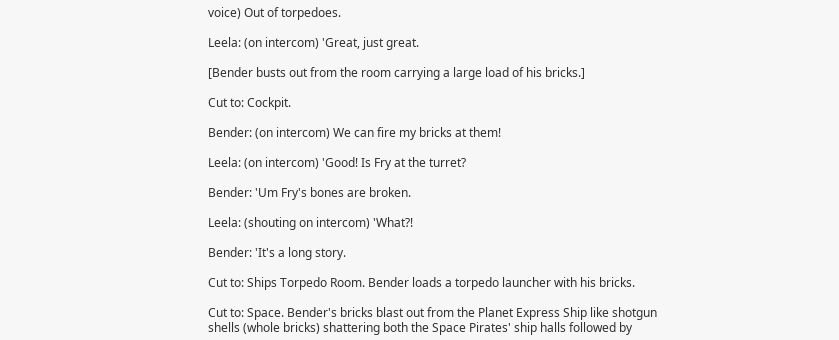voice) Out of torpedoes.

Leela: (on intercom) 'Great, just great.

[Bender busts out from the room carrying a large load of his bricks.]

Cut to: Cockpit.

Bender: (on intercom) We can fire my bricks at them!

Leela: (on intercom) 'Good! Is Fry at the turret?

Bender: 'Um Fry's bones are broken.

Leela: (shouting on intercom) 'What?!

Bender: 'It's a long story.

Cut to: Ships Torpedo Room. Bender loads a torpedo launcher with his bricks.

Cut to: Space. Bender's bricks blast out from the Planet Express Ship like shotgun shells (whole bricks) shattering both the Space Pirates' ship halls followed by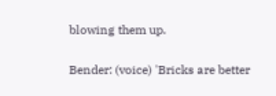blowing them up.

Bender: (voice) 'Bricks are better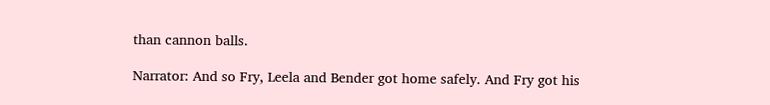than cannon balls.

Narrator: And so Fry, Leela and Bender got home safely. And Fry got his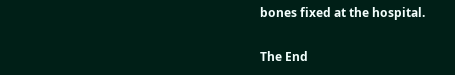bones fixed at the hospital.

The End